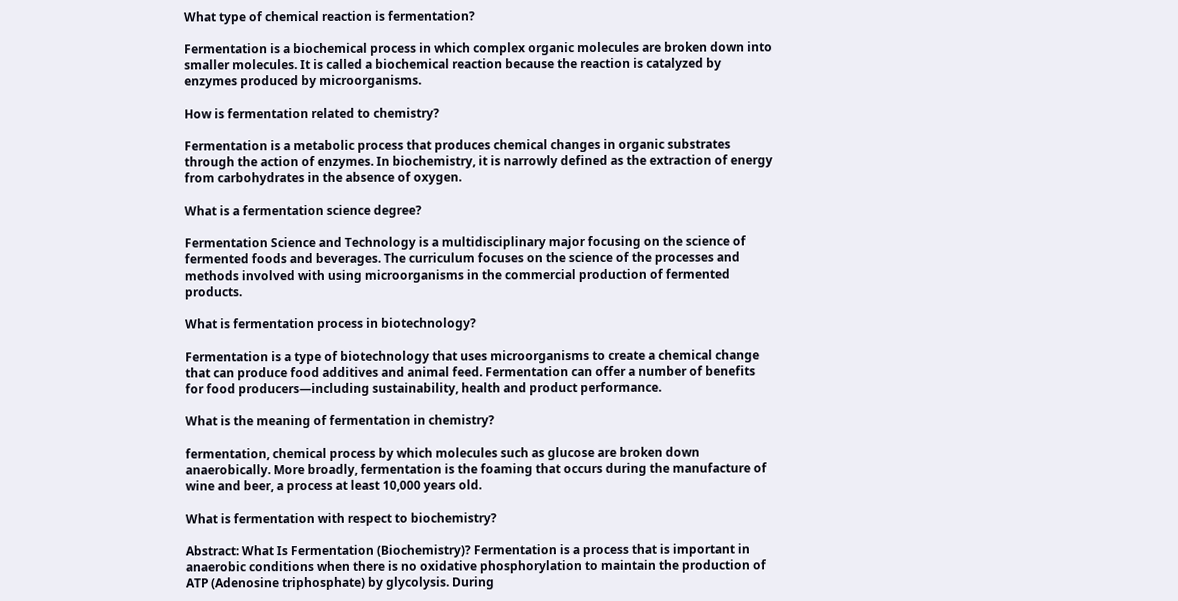What type of chemical reaction is fermentation?

Fermentation is a biochemical process in which complex organic molecules are broken down into smaller molecules. It is called a biochemical reaction because the reaction is catalyzed by enzymes produced by microorganisms.

How is fermentation related to chemistry?

Fermentation is a metabolic process that produces chemical changes in organic substrates through the action of enzymes. In biochemistry, it is narrowly defined as the extraction of energy from carbohydrates in the absence of oxygen.

What is a fermentation science degree?

Fermentation Science and Technology is a multidisciplinary major focusing on the science of fermented foods and beverages. The curriculum focuses on the science of the processes and methods involved with using microorganisms in the commercial production of fermented products.

What is fermentation process in biotechnology?

Fermentation is a type of biotechnology that uses microorganisms to create a chemical change that can produce food additives and animal feed. Fermentation can offer a number of benefits for food producers—including sustainability, health and product performance.

What is the meaning of fermentation in chemistry?

fermentation, chemical process by which molecules such as glucose are broken down anaerobically. More broadly, fermentation is the foaming that occurs during the manufacture of wine and beer, a process at least 10,000 years old.

What is fermentation with respect to biochemistry?

Abstract: What Is Fermentation (Biochemistry)? Fermentation is a process that is important in anaerobic conditions when there is no oxidative phosphorylation to maintain the production of ATP (Adenosine triphosphate) by glycolysis. During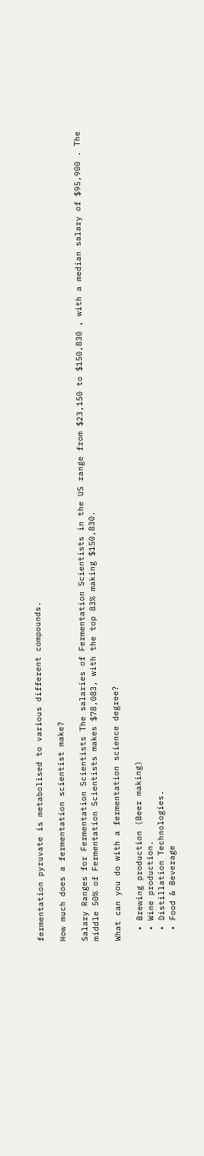fermentation pyruvate is metabolised to various different compounds.

How much does a fermentation scientist make?

Salary Ranges for Fermentation Scientists The salaries of Fermentation Scientists in the US range from $23,150 to $150,830 , with a median salary of $95,900 . The middle 50% of Fermentation Scientists makes $78,083, with the top 83% making $150,830.

What can you do with a fermentation science degree?

  • Brewing production (Beer making)
  • Wine production.
  • Distillation Technologies.
  • Food & Beverage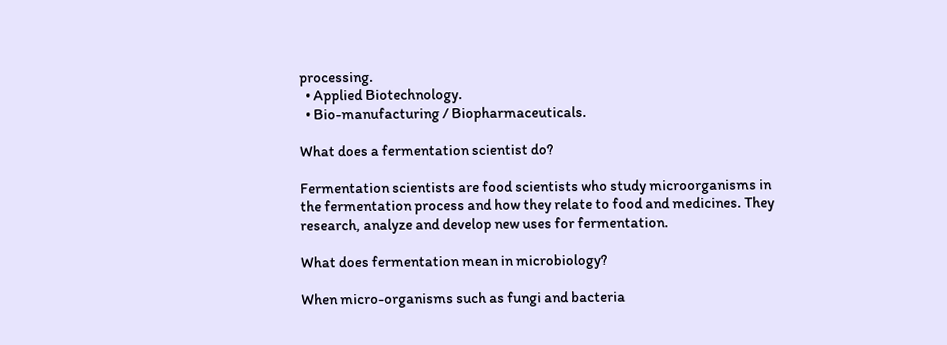processing.
  • Applied Biotechnology.
  • Bio-manufacturing / Biopharmaceuticals.

What does a fermentation scientist do?

Fermentation scientists are food scientists who study microorganisms in the fermentation process and how they relate to food and medicines. They research, analyze and develop new uses for fermentation.

What does fermentation mean in microbiology?

When micro-organisms such as fungi and bacteria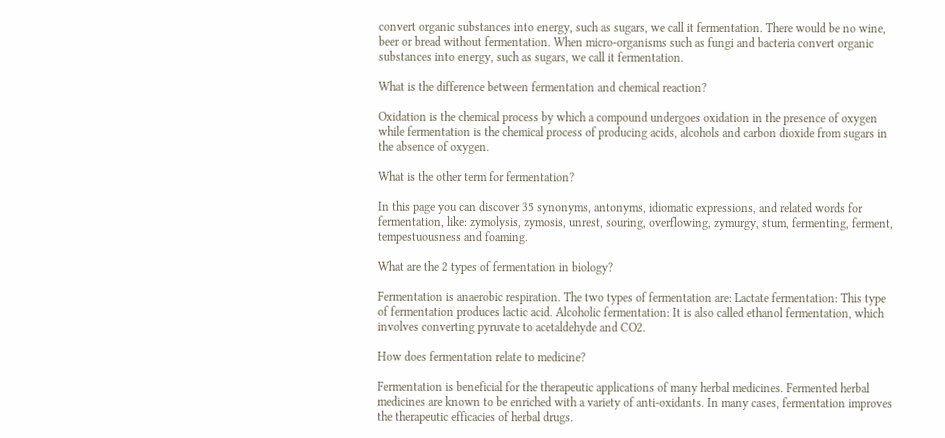convert organic substances into energy, such as sugars, we call it fermentation. There would be no wine, beer or bread without fermentation. When micro-organisms such as fungi and bacteria convert organic substances into energy, such as sugars, we call it fermentation.

What is the difference between fermentation and chemical reaction?

Oxidation is the chemical process by which a compound undergoes oxidation in the presence of oxygen while fermentation is the chemical process of producing acids, alcohols and carbon dioxide from sugars in the absence of oxygen.

What is the other term for fermentation?

In this page you can discover 35 synonyms, antonyms, idiomatic expressions, and related words for fermentation, like: zymolysis, zymosis, unrest, souring, overflowing, zymurgy, stum, fermenting, ferment, tempestuousness and foaming.

What are the 2 types of fermentation in biology?

Fermentation is anaerobic respiration. The two types of fermentation are: Lactate fermentation: This type of fermentation produces lactic acid. Alcoholic fermentation: It is also called ethanol fermentation, which involves converting pyruvate to acetaldehyde and CO2.

How does fermentation relate to medicine?

Fermentation is beneficial for the therapeutic applications of many herbal medicines. Fermented herbal medicines are known to be enriched with a variety of anti-oxidants. In many cases, fermentation improves the therapeutic efficacies of herbal drugs.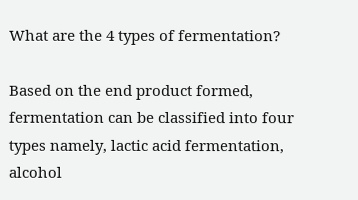What are the 4 types of fermentation?

Based on the end product formed, fermentation can be classified into four types namely, lactic acid fermentation, alcohol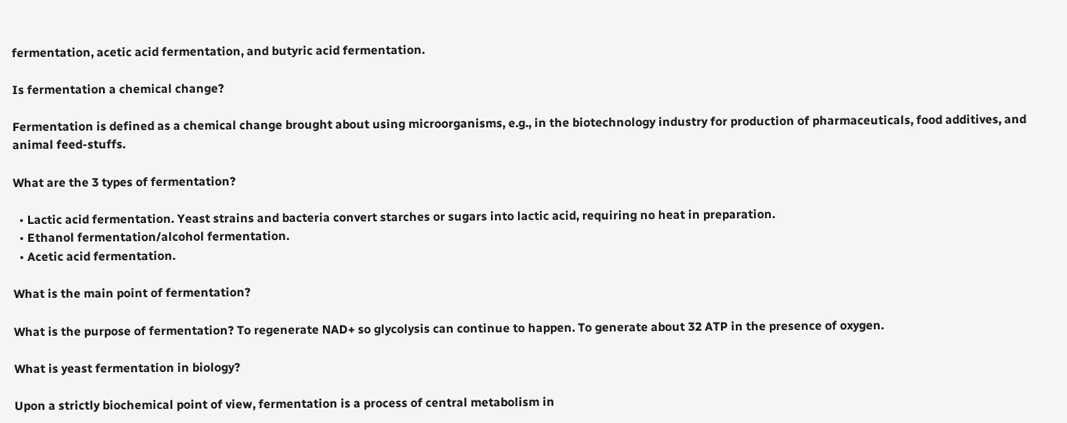fermentation, acetic acid fermentation, and butyric acid fermentation.

Is fermentation a chemical change?

Fermentation is defined as a chemical change brought about using microorganisms, e.g., in the biotechnology industry for production of pharmaceuticals, food additives, and animal feed-stuffs.

What are the 3 types of fermentation?

  • Lactic acid fermentation. Yeast strains and bacteria convert starches or sugars into lactic acid, requiring no heat in preparation.
  • Ethanol fermentation/alcohol fermentation.
  • Acetic acid fermentation.

What is the main point of fermentation?

What is the purpose of fermentation? To regenerate NAD+ so glycolysis can continue to happen. To generate about 32 ATP in the presence of oxygen.

What is yeast fermentation in biology?

Upon a strictly biochemical point of view, fermentation is a process of central metabolism in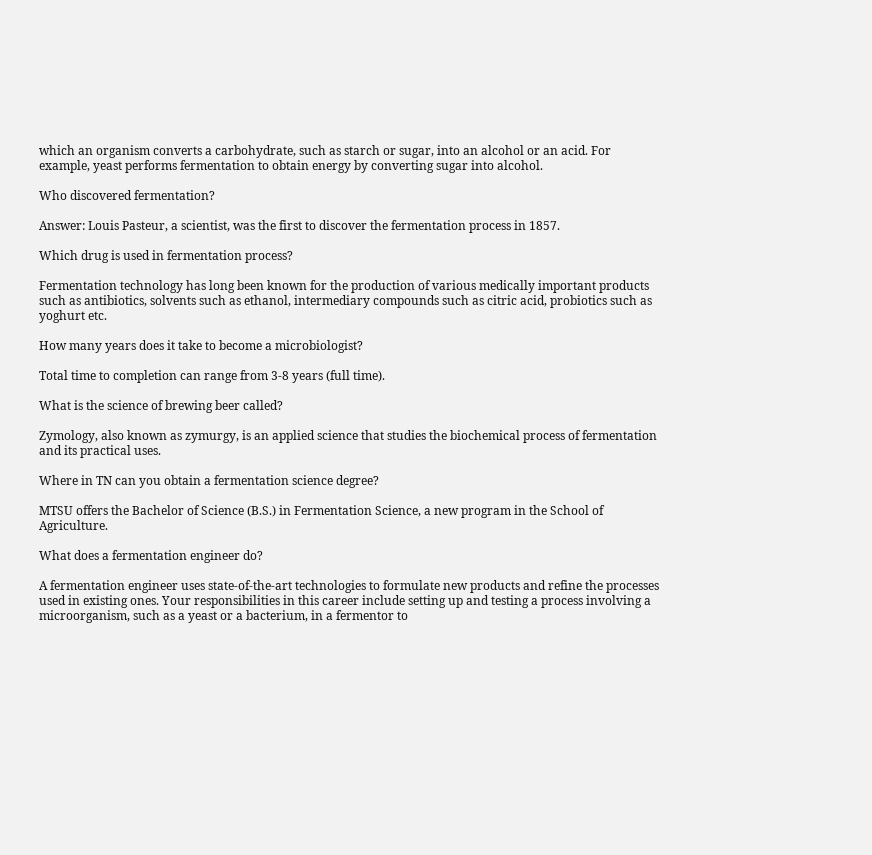which an organism converts a carbohydrate, such as starch or sugar, into an alcohol or an acid. For example, yeast performs fermentation to obtain energy by converting sugar into alcohol.

Who discovered fermentation?

Answer: Louis Pasteur, a scientist, was the first to discover the fermentation process in 1857.

Which drug is used in fermentation process?

Fermentation technology has long been known for the production of various medically important products such as antibiotics, solvents such as ethanol, intermediary compounds such as citric acid, probiotics such as yoghurt etc.

How many years does it take to become a microbiologist?

Total time to completion can range from 3-8 years (full time).

What is the science of brewing beer called?

Zymology, also known as zymurgy, is an applied science that studies the biochemical process of fermentation and its practical uses.

Where in TN can you obtain a fermentation science degree?

MTSU offers the Bachelor of Science (B.S.) in Fermentation Science, a new program in the School of Agriculture.

What does a fermentation engineer do?

A fermentation engineer uses state-of-the-art technologies to formulate new products and refine the processes used in existing ones. Your responsibilities in this career include setting up and testing a process involving a microorganism, such as a yeast or a bacterium, in a fermentor to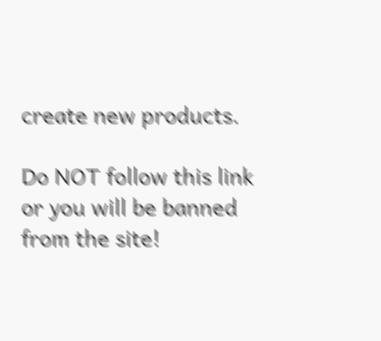create new products.

Do NOT follow this link or you will be banned from the site!